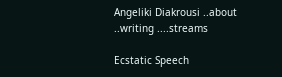Angeliki Diakrousi ..about ..writing ....streams

Ecstatic Speech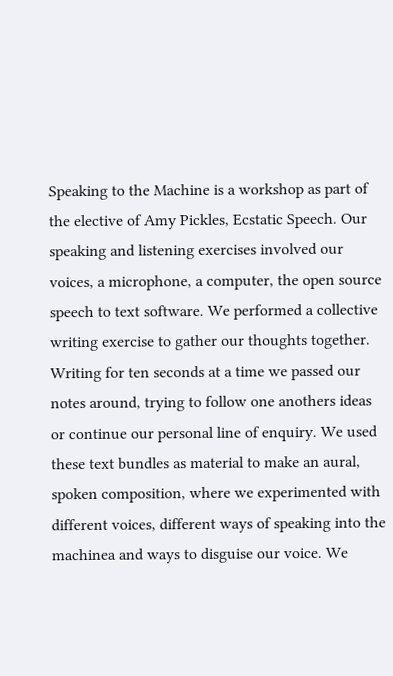Speaking to the Machine is a workshop as part of the elective of Amy Pickles, Ecstatic Speech. Our speaking and listening exercises involved our voices, a microphone, a computer, the open source speech to text software. We performed a collective writing exercise to gather our thoughts together. Writing for ten seconds at a time we passed our notes around, trying to follow one anothers ideas or continue our personal line of enquiry. We used these text bundles as material to make an aural, spoken composition, where we experimented with different voices, different ways of speaking into the machinea and ways to disguise our voice. We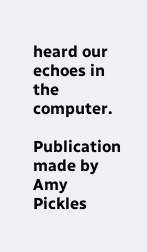heard our echoes in the computer.

Publication made by Amy Pickles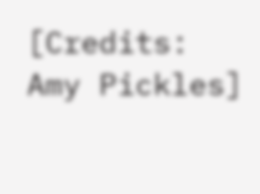[Credits: Amy Pickles]